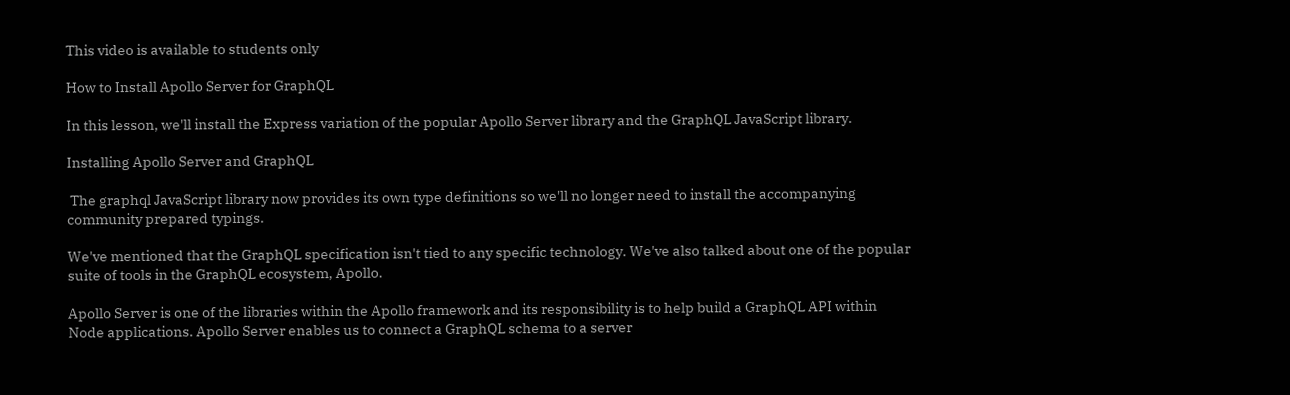This video is available to students only

How to Install Apollo Server for GraphQL

In this lesson, we'll install the Express variation of the popular Apollo Server library and the GraphQL JavaScript library.

Installing Apollo Server and GraphQL

 The graphql JavaScript library now provides its own type definitions so we'll no longer need to install the accompanying community prepared typings.

We've mentioned that the GraphQL specification isn't tied to any specific technology. We've also talked about one of the popular suite of tools in the GraphQL ecosystem, Apollo.

Apollo Server is one of the libraries within the Apollo framework and its responsibility is to help build a GraphQL API within Node applications. Apollo Server enables us to connect a GraphQL schema to a server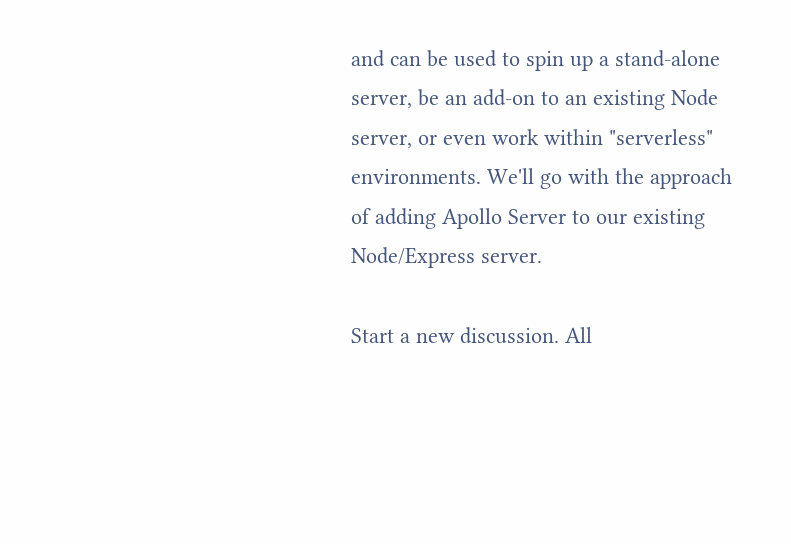and can be used to spin up a stand-alone server, be an add-on to an existing Node server, or even work within "serverless" environments. We'll go with the approach of adding Apollo Server to our existing Node/Express server.

Start a new discussion. All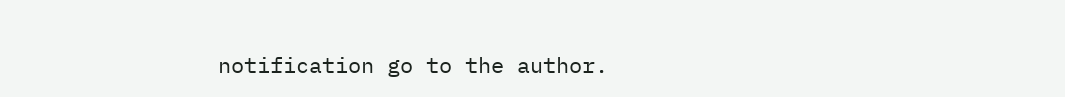notification go to the author.